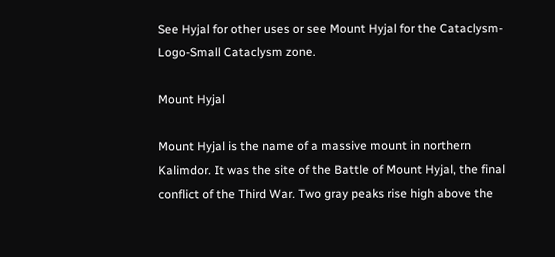See Hyjal for other uses or see Mount Hyjal for the Cataclysm-Logo-Small Cataclysm zone.

Mount Hyjal

Mount Hyjal is the name of a massive mount in northern Kalimdor. It was the site of the Battle of Mount Hyjal, the final conflict of the Third War. Two gray peaks rise high above the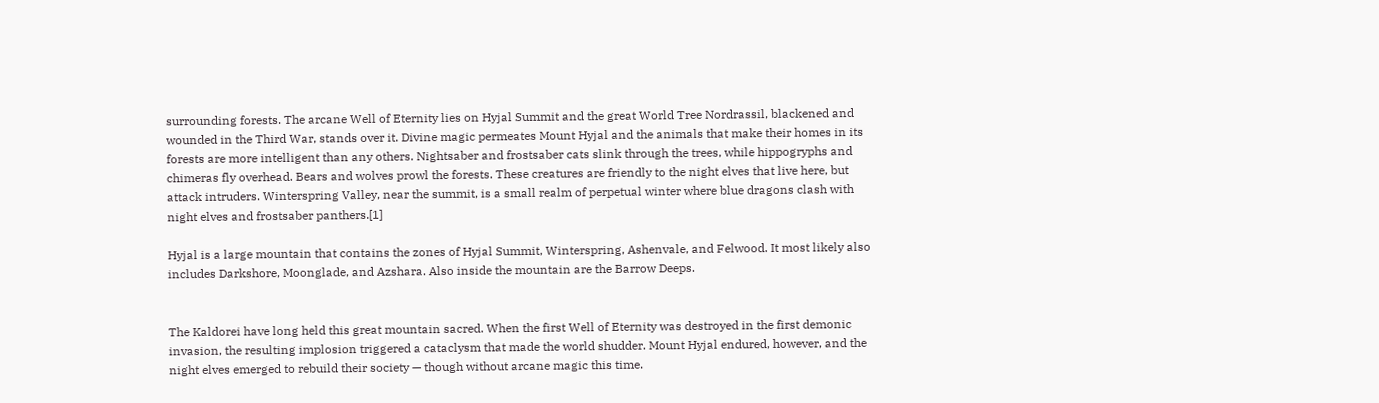surrounding forests. The arcane Well of Eternity lies on Hyjal Summit and the great World Tree Nordrassil, blackened and wounded in the Third War, stands over it. Divine magic permeates Mount Hyjal and the animals that make their homes in its forests are more intelligent than any others. Nightsaber and frostsaber cats slink through the trees, while hippogryphs and chimeras fly overhead. Bears and wolves prowl the forests. These creatures are friendly to the night elves that live here, but attack intruders. Winterspring Valley, near the summit, is a small realm of perpetual winter where blue dragons clash with night elves and frostsaber panthers.[1]

Hyjal is a large mountain that contains the zones of Hyjal Summit, Winterspring, Ashenvale, and Felwood. It most likely also includes Darkshore, Moonglade, and Azshara. Also inside the mountain are the Barrow Deeps.


The Kaldorei have long held this great mountain sacred. When the first Well of Eternity was destroyed in the first demonic invasion, the resulting implosion triggered a cataclysm that made the world shudder. Mount Hyjal endured, however, and the night elves emerged to rebuild their society — though without arcane magic this time.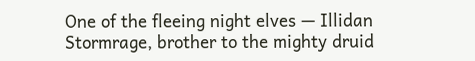One of the fleeing night elves — Illidan Stormrage, brother to the mighty druid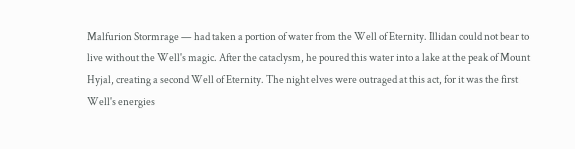Malfurion Stormrage — had taken a portion of water from the Well of Eternity. Illidan could not bear to live without the Well's magic. After the cataclysm, he poured this water into a lake at the peak of Mount Hyjal, creating a second Well of Eternity. The night elves were outraged at this act, for it was the first Well's energies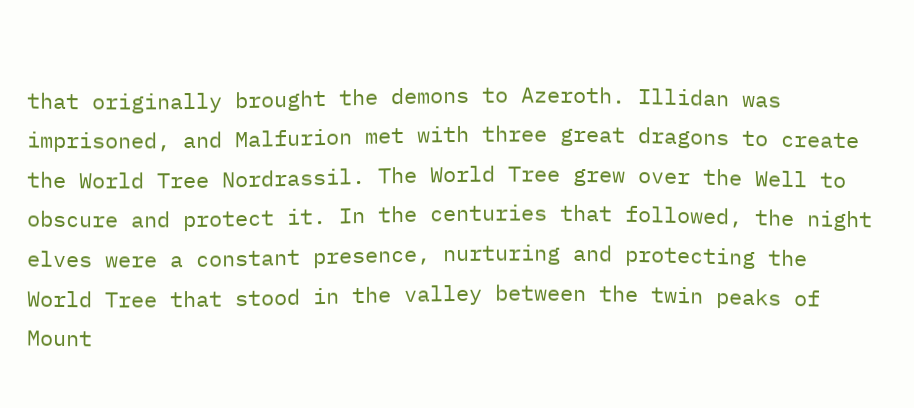that originally brought the demons to Azeroth. Illidan was imprisoned, and Malfurion met with three great dragons to create the World Tree Nordrassil. The World Tree grew over the Well to obscure and protect it. In the centuries that followed, the night elves were a constant presence, nurturing and protecting the World Tree that stood in the valley between the twin peaks of Mount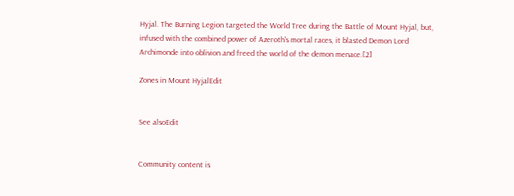Hyjal. The Burning Legion targeted the World Tree during the Battle of Mount Hyjal, but, infused with the combined power of Azeroth's mortal races, it blasted Demon Lord Archimonde into oblivion and freed the world of the demon menace.[2]

Zones in Mount HyjalEdit


See alsoEdit


Community content is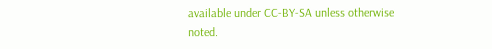available under CC-BY-SA unless otherwise noted.